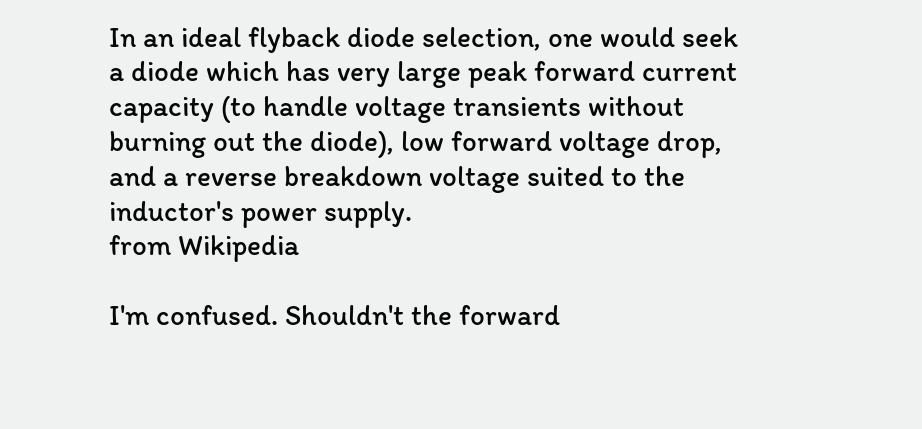In an ideal flyback diode selection, one would seek a diode which has very large peak forward current capacity (to handle voltage transients without burning out the diode), low forward voltage drop, and a reverse breakdown voltage suited to the inductor's power supply.
from Wikipedia

I'm confused. Shouldn't the forward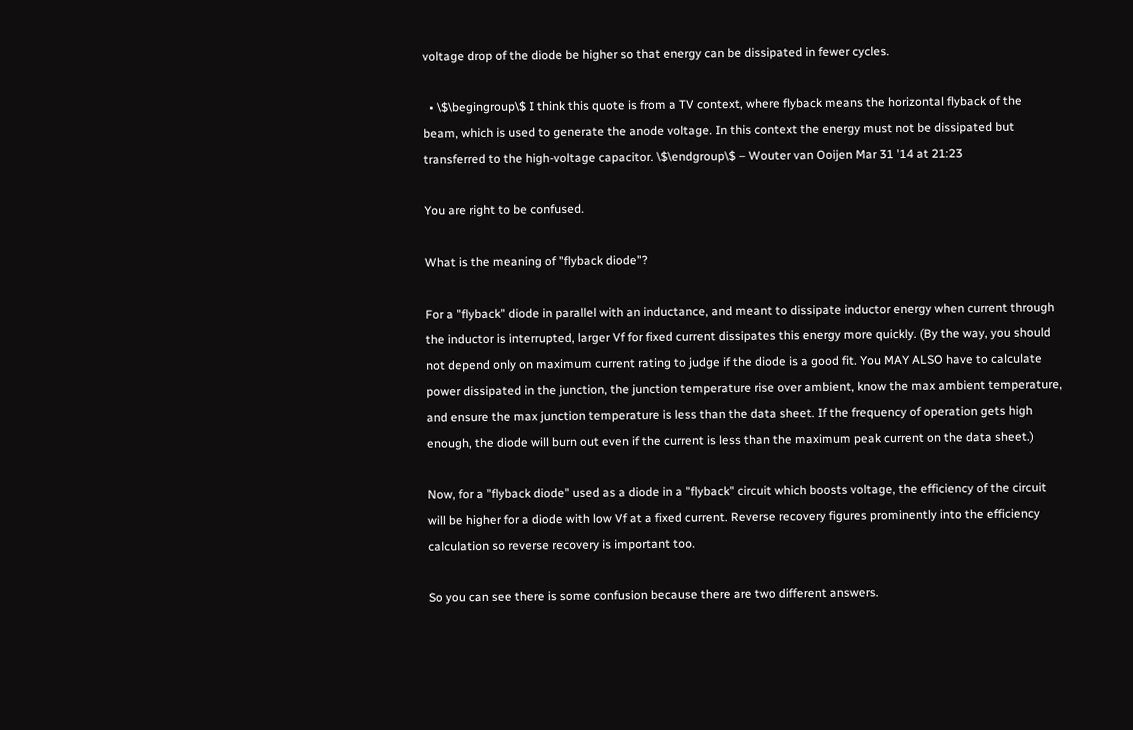voltage drop of the diode be higher so that energy can be dissipated in fewer cycles.

  • \$\begingroup\$ I think this quote is from a TV context, where flyback means the horizontal flyback of the beam, which is used to generate the anode voltage. In this context the energy must not be dissipated but transferred to the high-voltage capacitor. \$\endgroup\$ – Wouter van Ooijen Mar 31 '14 at 21:23

You are right to be confused.

What is the meaning of "flyback diode"?

For a "flyback" diode in parallel with an inductance, and meant to dissipate inductor energy when current through the inductor is interrupted, larger Vf for fixed current dissipates this energy more quickly. (By the way, you should not depend only on maximum current rating to judge if the diode is a good fit. You MAY ALSO have to calculate power dissipated in the junction, the junction temperature rise over ambient, know the max ambient temperature, and ensure the max junction temperature is less than the data sheet. If the frequency of operation gets high enough, the diode will burn out even if the current is less than the maximum peak current on the data sheet.)

Now, for a "flyback diode" used as a diode in a "flyback" circuit which boosts voltage, the efficiency of the circuit will be higher for a diode with low Vf at a fixed current. Reverse recovery figures prominently into the efficiency calculation so reverse recovery is important too.

So you can see there is some confusion because there are two different answers.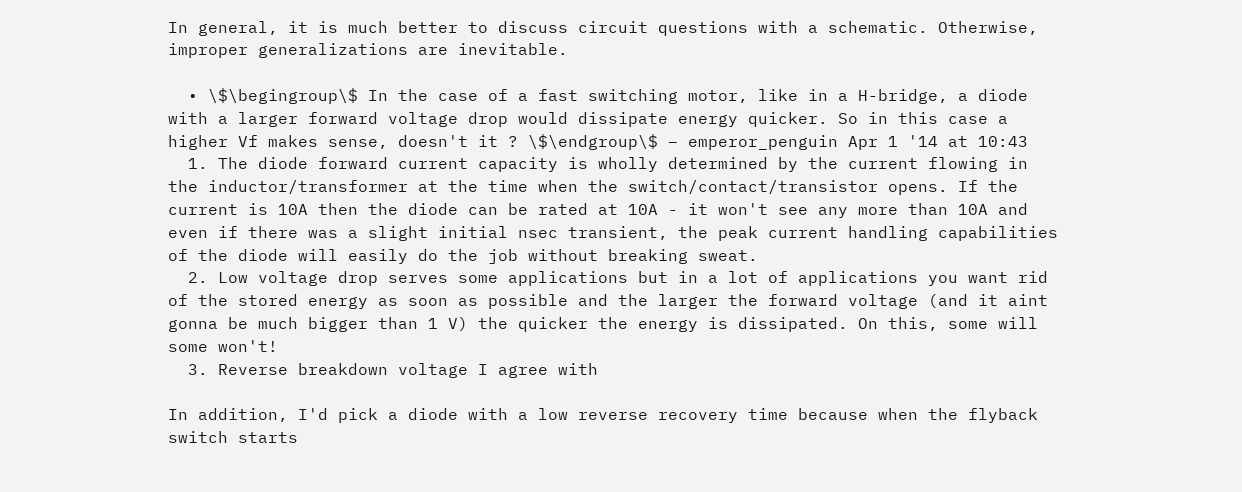In general, it is much better to discuss circuit questions with a schematic. Otherwise, improper generalizations are inevitable.

  • \$\begingroup\$ In the case of a fast switching motor, like in a H-bridge, a diode with a larger forward voltage drop would dissipate energy quicker. So in this case a higher Vf makes sense, doesn't it ? \$\endgroup\$ – emperor_penguin Apr 1 '14 at 10:43
  1. The diode forward current capacity is wholly determined by the current flowing in the inductor/transformer at the time when the switch/contact/transistor opens. If the current is 10A then the diode can be rated at 10A - it won't see any more than 10A and even if there was a slight initial nsec transient, the peak current handling capabilities of the diode will easily do the job without breaking sweat.
  2. Low voltage drop serves some applications but in a lot of applications you want rid of the stored energy as soon as possible and the larger the forward voltage (and it aint gonna be much bigger than 1 V) the quicker the energy is dissipated. On this, some will some won't!
  3. Reverse breakdown voltage I agree with

In addition, I'd pick a diode with a low reverse recovery time because when the flyback switch starts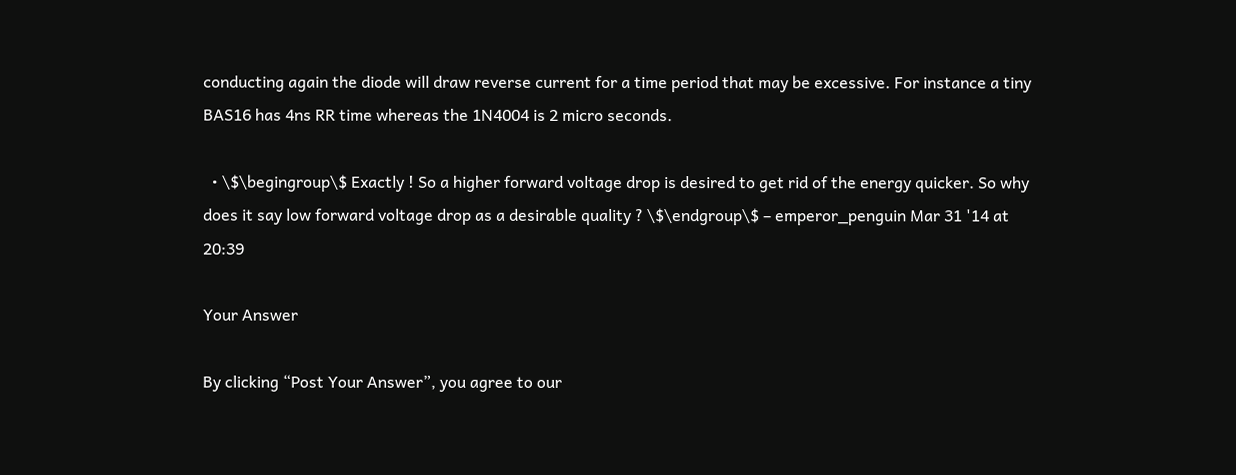conducting again the diode will draw reverse current for a time period that may be excessive. For instance a tiny BAS16 has 4ns RR time whereas the 1N4004 is 2 micro seconds.

  • \$\begingroup\$ Exactly ! So a higher forward voltage drop is desired to get rid of the energy quicker. So why does it say low forward voltage drop as a desirable quality ? \$\endgroup\$ – emperor_penguin Mar 31 '14 at 20:39

Your Answer

By clicking “Post Your Answer”, you agree to our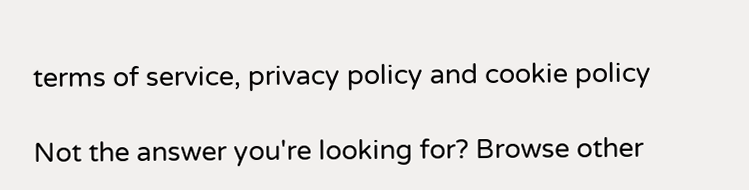terms of service, privacy policy and cookie policy

Not the answer you're looking for? Browse other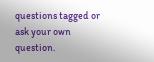questions tagged or ask your own question.